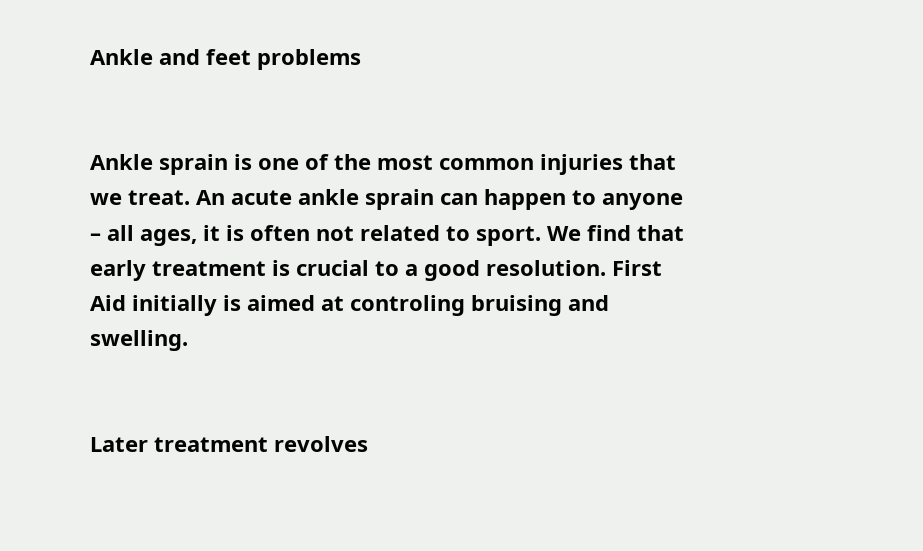Ankle and feet problems


Ankle sprain is one of the most common injuries that we treat. An acute ankle sprain can happen to anyone – all ages, it is often not related to sport. We find that early treatment is crucial to a good resolution. First Aid initially is aimed at controling bruising and swelling.


Later treatment revolves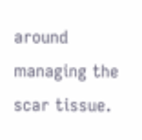around managing the scar tissue.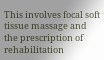This involves focal soft tissue massage and the prescription of rehabilitation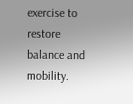exercise to restore balance and mobility.